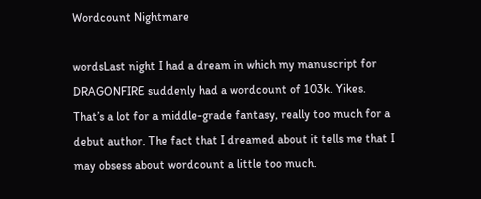Wordcount Nightmare

wordsLast night I had a dream in which my manuscript for DRAGONFIRE suddenly had a wordcount of 103k. Yikes. That’s a lot for a middle-grade fantasy, really too much for a debut author. The fact that I dreamed about it tells me that I may obsess about wordcount a little too much.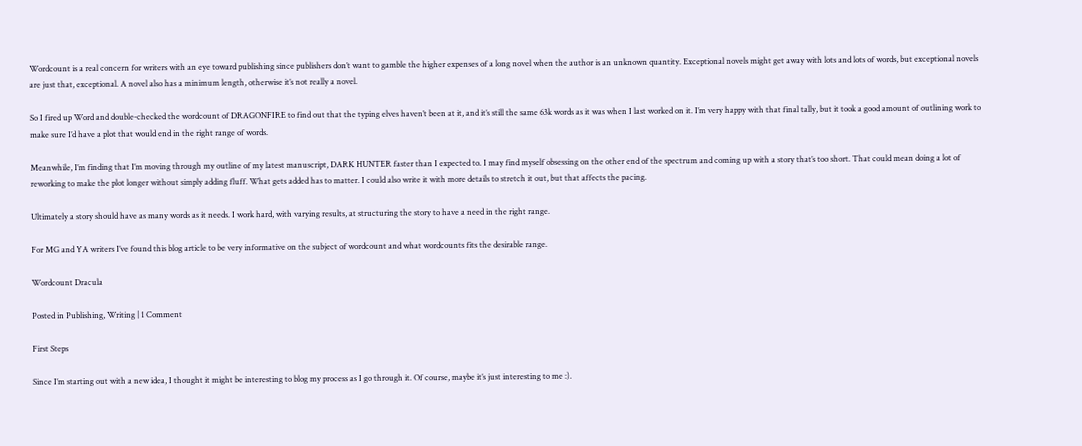Wordcount is a real concern for writers with an eye toward publishing since publishers don’t want to gamble the higher expenses of a long novel when the author is an unknown quantity. Exceptional novels might get away with lots and lots of words, but exceptional novels are just that, exceptional. A novel also has a minimum length, otherwise it’s not really a novel.

So I fired up Word and double-checked the wordcount of DRAGONFIRE to find out that the typing elves haven’t been at it, and it’s still the same 63k words as it was when I last worked on it. I’m very happy with that final tally, but it took a good amount of outlining work to make sure I’d have a plot that would end in the right range of words.

Meanwhile, I’m finding that I’m moving through my outline of my latest manuscript, DARK HUNTER faster than I expected to. I may find myself obsessing on the other end of the spectrum and coming up with a story that’s too short. That could mean doing a lot of reworking to make the plot longer without simply adding fluff. What gets added has to matter. I could also write it with more details to stretch it out, but that affects the pacing.

Ultimately a story should have as many words as it needs. I work hard, with varying results, at structuring the story to have a need in the right range.

For MG and YA writers I’ve found this blog article to be very informative on the subject of wordcount and what wordcounts fits the desirable range.

Wordcount Dracula

Posted in Publishing, Writing | 1 Comment

First Steps

Since I’m starting out with a new idea, I thought it might be interesting to blog my process as I go through it. Of course, maybe it’s just interesting to me :).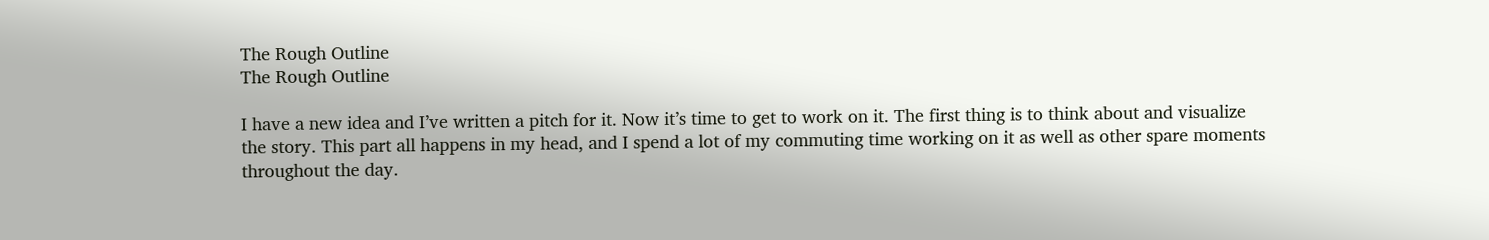The Rough Outline
The Rough Outline

I have a new idea and I’ve written a pitch for it. Now it’s time to get to work on it. The first thing is to think about and visualize the story. This part all happens in my head, and I spend a lot of my commuting time working on it as well as other spare moments throughout the day.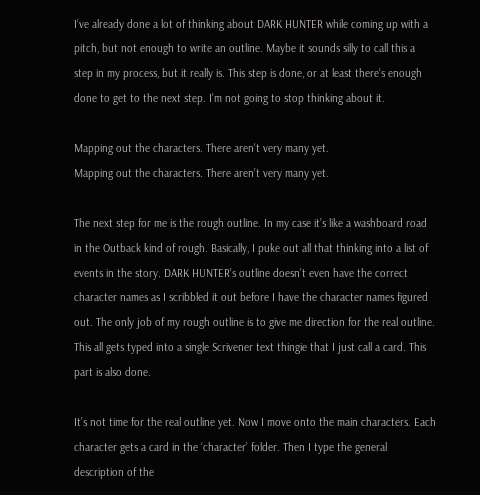I’ve already done a lot of thinking about DARK HUNTER while coming up with a pitch, but not enough to write an outline. Maybe it sounds silly to call this a step in my process, but it really is. This step is done, or at least there’s enough done to get to the next step. I’m not going to stop thinking about it.

Mapping out the characters. There aren't very many yet.
Mapping out the characters. There aren’t very many yet.

The next step for me is the rough outline. In my case it’s like a washboard road in the Outback kind of rough. Basically, I puke out all that thinking into a list of events in the story. DARK HUNTER’s outline doesn’t even have the correct character names as I scribbled it out before I have the character names figured out. The only job of my rough outline is to give me direction for the real outline. This all gets typed into a single Scrivener text thingie that I just call a card. This part is also done.

It’s not time for the real outline yet. Now I move onto the main characters. Each character gets a card in the ‘character’ folder. Then I type the general description of the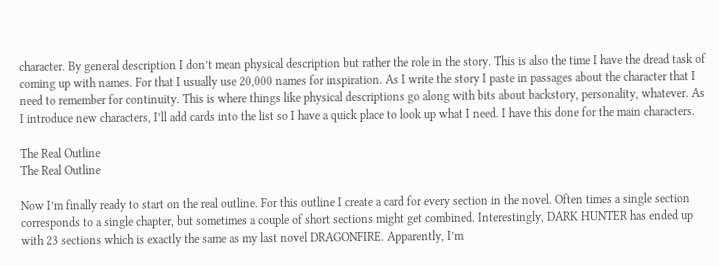character. By general description I don’t mean physical description but rather the role in the story. This is also the time I have the dread task of coming up with names. For that I usually use 20,000 names for inspiration. As I write the story I paste in passages about the character that I need to remember for continuity. This is where things like physical descriptions go along with bits about backstory, personality, whatever. As I introduce new characters, I’ll add cards into the list so I have a quick place to look up what I need. I have this done for the main characters.

The Real Outline
The Real Outline

Now I’m finally ready to start on the real outline. For this outline I create a card for every section in the novel. Often times a single section corresponds to a single chapter, but sometimes a couple of short sections might get combined. Interestingly, DARK HUNTER has ended up with 23 sections which is exactly the same as my last novel DRAGONFIRE. Apparently, I’m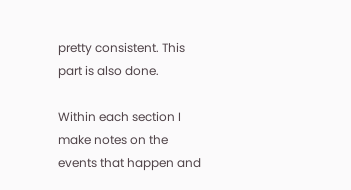pretty consistent. This part is also done.

Within each section I make notes on the events that happen and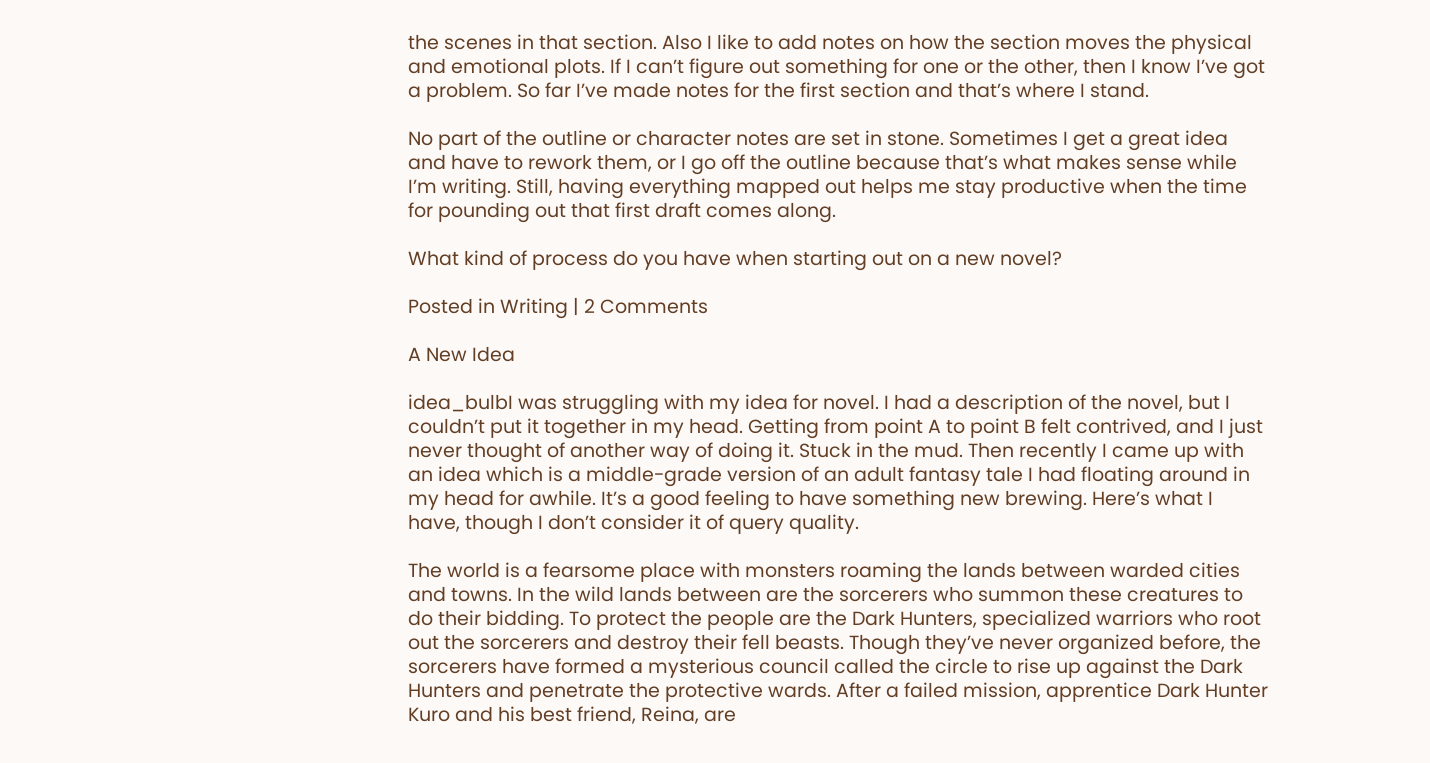the scenes in that section. Also I like to add notes on how the section moves the physical and emotional plots. If I can’t figure out something for one or the other, then I know I’ve got a problem. So far I’ve made notes for the first section and that’s where I stand.

No part of the outline or character notes are set in stone. Sometimes I get a great idea and have to rework them, or I go off the outline because that’s what makes sense while I’m writing. Still, having everything mapped out helps me stay productive when the time for pounding out that first draft comes along.

What kind of process do you have when starting out on a new novel?

Posted in Writing | 2 Comments

A New Idea

idea_bulbI was struggling with my idea for novel. I had a description of the novel, but I couldn’t put it together in my head. Getting from point A to point B felt contrived, and I just never thought of another way of doing it. Stuck in the mud. Then recently I came up with an idea which is a middle-grade version of an adult fantasy tale I had floating around in my head for awhile. It’s a good feeling to have something new brewing. Here’s what I have, though I don’t consider it of query quality.

The world is a fearsome place with monsters roaming the lands between warded cities and towns. In the wild lands between are the sorcerers who summon these creatures to do their bidding. To protect the people are the Dark Hunters, specialized warriors who root out the sorcerers and destroy their fell beasts. Though they’ve never organized before, the sorcerers have formed a mysterious council called the circle to rise up against the Dark Hunters and penetrate the protective wards. After a failed mission, apprentice Dark Hunter Kuro and his best friend, Reina, are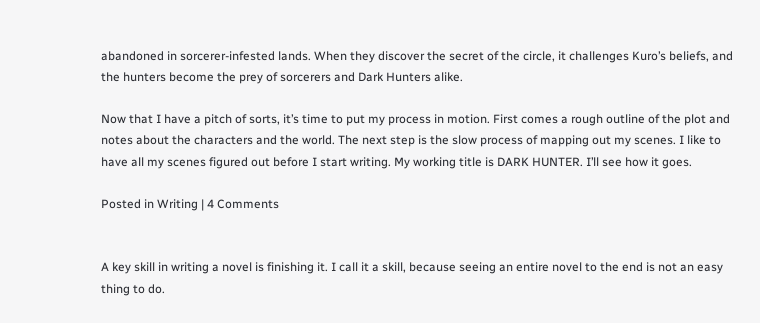abandoned in sorcerer-infested lands. When they discover the secret of the circle, it challenges Kuro’s beliefs, and the hunters become the prey of sorcerers and Dark Hunters alike.

Now that I have a pitch of sorts, it’s time to put my process in motion. First comes a rough outline of the plot and notes about the characters and the world. The next step is the slow process of mapping out my scenes. I like to have all my scenes figured out before I start writing. My working title is DARK HUNTER. I’ll see how it goes.

Posted in Writing | 4 Comments


A key skill in writing a novel is finishing it. I call it a skill, because seeing an entire novel to the end is not an easy thing to do.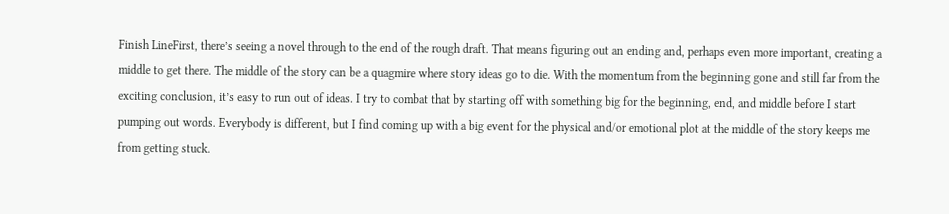Finish LineFirst, there’s seeing a novel through to the end of the rough draft. That means figuring out an ending and, perhaps even more important, creating a middle to get there. The middle of the story can be a quagmire where story ideas go to die. With the momentum from the beginning gone and still far from the exciting conclusion, it’s easy to run out of ideas. I try to combat that by starting off with something big for the beginning, end, and middle before I start pumping out words. Everybody is different, but I find coming up with a big event for the physical and/or emotional plot at the middle of the story keeps me from getting stuck.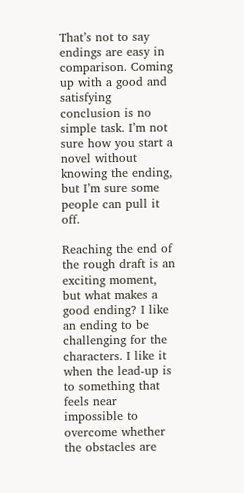That’s not to say endings are easy in comparison. Coming up with a good and satisfying conclusion is no simple task. I’m not sure how you start a novel without knowing the ending, but I’m sure some people can pull it off.

Reaching the end of the rough draft is an exciting moment, but what makes a good ending? I like an ending to be challenging for the characters. I like it when the lead-up is to something that feels near impossible to overcome whether the obstacles are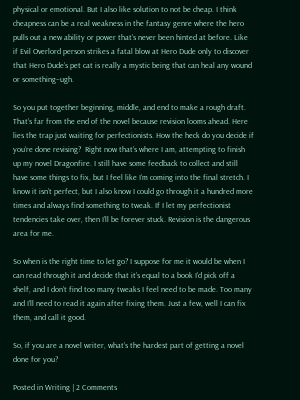physical or emotional. But I also like solution to not be cheap. I think cheapness can be a real weakness in the fantasy genre where the hero pulls out a new ability or power that’s never been hinted at before. Like if Evil Overlord person strikes a fatal blow at Hero Dude only to discover that Hero Dude’s pet cat is really a mystic being that can heal any wound or something–ugh.

So you put together beginning, middle, and end to make a rough draft. That’s far from the end of the novel because revision looms ahead. Here lies the trap just waiting for perfectionists. How the heck do you decide if you’re done revising?  Right now that’s where I am, attempting to finish up my novel Dragonfire. I still have some feedback to collect and still have some things to fix, but I feel like I’m coming into the final stretch. I know it isn’t perfect, but I also know I could go through it a hundred more times and always find something to tweak. If I let my perfectionist tendencies take over, then I’ll be forever stuck. Revision is the dangerous area for me.

So when is the right time to let go? I suppose for me it would be when I can read through it and decide that it’s equal to a book I’d pick off a shelf, and I don’t find too many tweaks I feel need to be made. Too many and I’ll need to read it again after fixing them. Just a few, well I can fix them, and call it good.

So, if you are a novel writer, what’s the hardest part of getting a novel done for you?

Posted in Writing | 2 Comments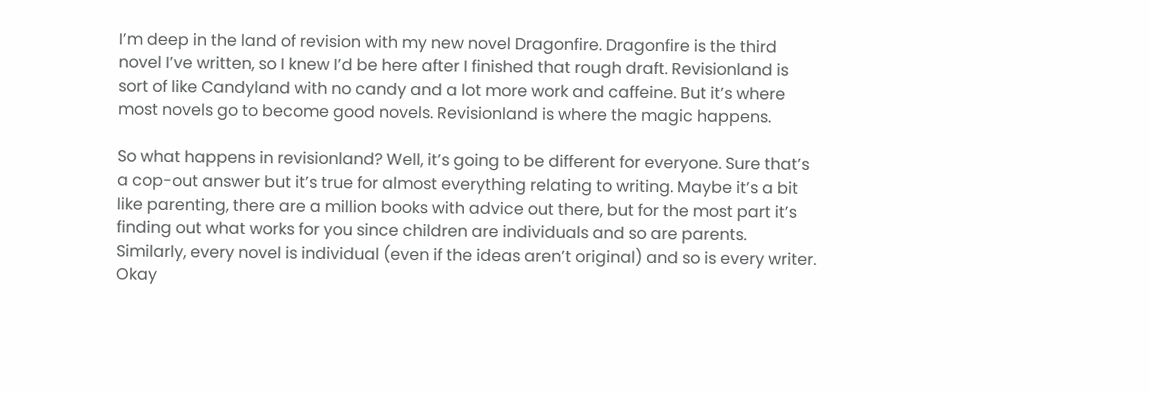I’m deep in the land of revision with my new novel Dragonfire. Dragonfire is the third novel I’ve written, so I knew I’d be here after I finished that rough draft. Revisionland is sort of like Candyland with no candy and a lot more work and caffeine. But it’s where most novels go to become good novels. Revisionland is where the magic happens.

So what happens in revisionland? Well, it’s going to be different for everyone. Sure that’s a cop-out answer but it’s true for almost everything relating to writing. Maybe it’s a bit like parenting, there are a million books with advice out there, but for the most part it’s finding out what works for you since children are individuals and so are parents. Similarly, every novel is individual (even if the ideas aren’t original) and so is every writer. Okay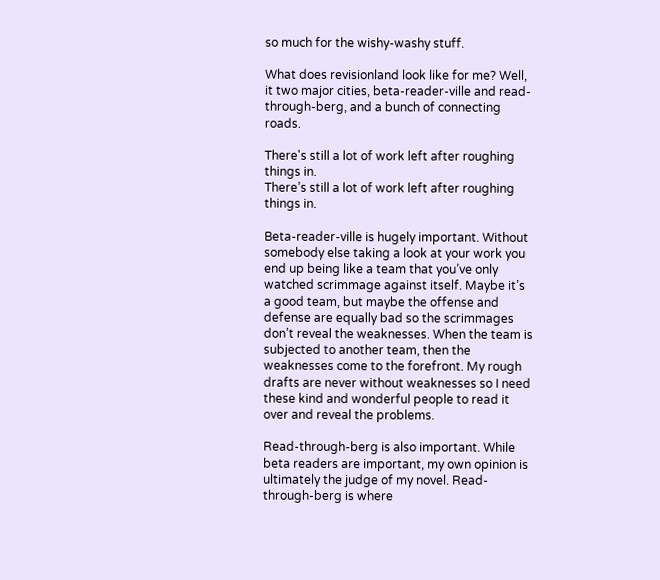so much for the wishy-washy stuff.

What does revisionland look like for me? Well, it two major cities, beta-reader-ville and read-through-berg, and a bunch of connecting roads.

There's still a lot of work left after roughing things in.
There’s still a lot of work left after roughing things in.

Beta-reader-ville is hugely important. Without somebody else taking a look at your work you end up being like a team that you’ve only watched scrimmage against itself. Maybe it’s a good team, but maybe the offense and defense are equally bad so the scrimmages don’t reveal the weaknesses. When the team is subjected to another team, then the weaknesses come to the forefront. My rough drafts are never without weaknesses so I need these kind and wonderful people to read it over and reveal the problems.

Read-through-berg is also important. While beta readers are important, my own opinion is ultimately the judge of my novel. Read-through-berg is where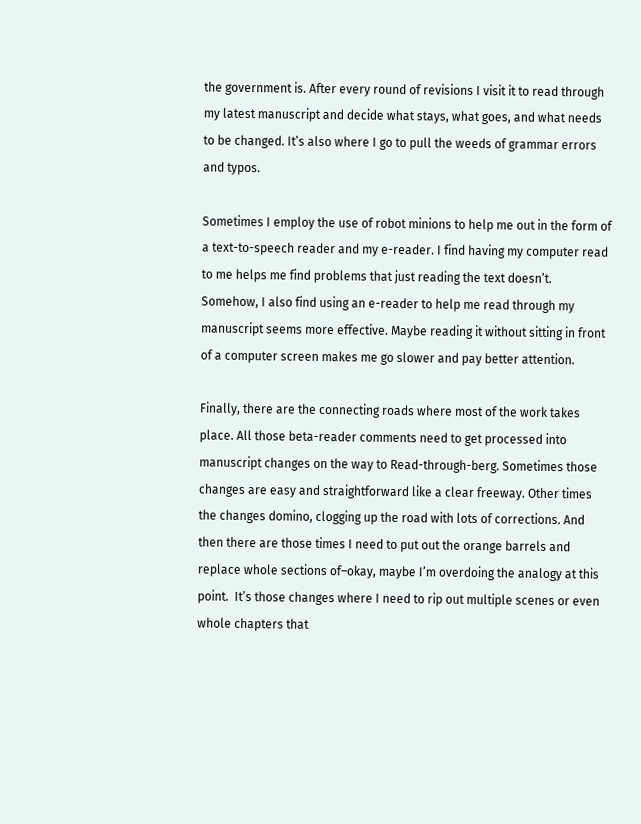the government is. After every round of revisions I visit it to read through my latest manuscript and decide what stays, what goes, and what needs to be changed. It’s also where I go to pull the weeds of grammar errors and typos.

Sometimes I employ the use of robot minions to help me out in the form of a text-to-speech reader and my e-reader. I find having my computer read to me helps me find problems that just reading the text doesn’t. Somehow, I also find using an e-reader to help me read through my manuscript seems more effective. Maybe reading it without sitting in front of a computer screen makes me go slower and pay better attention.

Finally, there are the connecting roads where most of the work takes place. All those beta-reader comments need to get processed into manuscript changes on the way to Read-through-berg. Sometimes those changes are easy and straightforward like a clear freeway. Other times the changes domino, clogging up the road with lots of corrections. And then there are those times I need to put out the orange barrels and replace whole sections of–okay, maybe I’m overdoing the analogy at this point.  It’s those changes where I need to rip out multiple scenes or even whole chapters that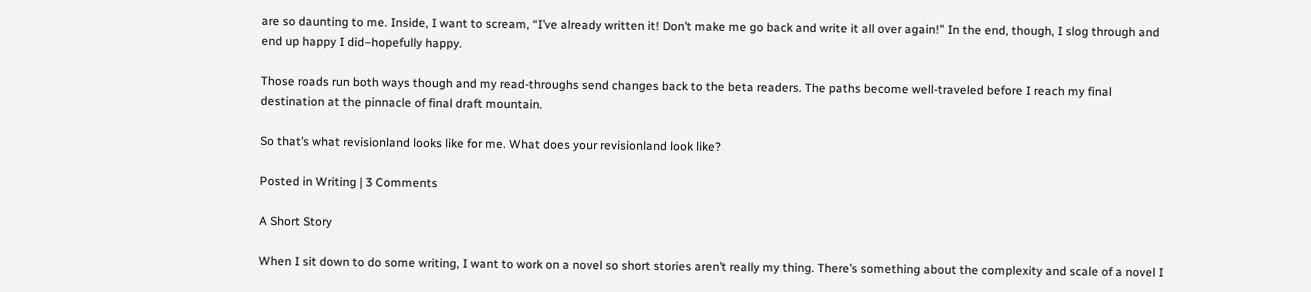are so daunting to me. Inside, I want to scream, “I’ve already written it! Don’t make me go back and write it all over again!” In the end, though, I slog through and end up happy I did–hopefully happy.

Those roads run both ways though and my read-throughs send changes back to the beta readers. The paths become well-traveled before I reach my final destination at the pinnacle of final draft mountain.

So that’s what revisionland looks like for me. What does your revisionland look like?

Posted in Writing | 3 Comments

A Short Story

When I sit down to do some writing, I want to work on a novel so short stories aren’t really my thing. There’s something about the complexity and scale of a novel I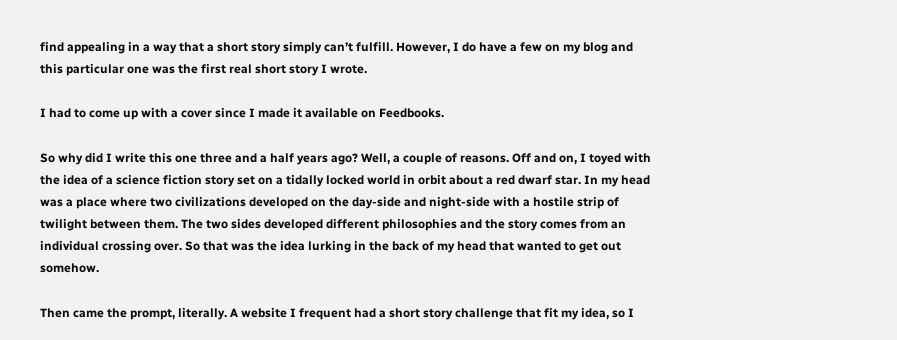find appealing in a way that a short story simply can’t fulfill. However, I do have a few on my blog and this particular one was the first real short story I wrote.

I had to come up with a cover since I made it available on Feedbooks.

So why did I write this one three and a half years ago? Well, a couple of reasons. Off and on, I toyed with the idea of a science fiction story set on a tidally locked world in orbit about a red dwarf star. In my head was a place where two civilizations developed on the day-side and night-side with a hostile strip of twilight between them. The two sides developed different philosophies and the story comes from an individual crossing over. So that was the idea lurking in the back of my head that wanted to get out somehow.

Then came the prompt, literally. A website I frequent had a short story challenge that fit my idea, so I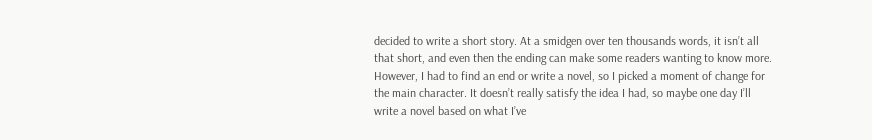decided to write a short story. At a smidgen over ten thousands words, it isn’t all that short, and even then the ending can make some readers wanting to know more. However, I had to find an end or write a novel, so I picked a moment of change for the main character. It doesn’t really satisfy the idea I had, so maybe one day I’ll write a novel based on what I’ve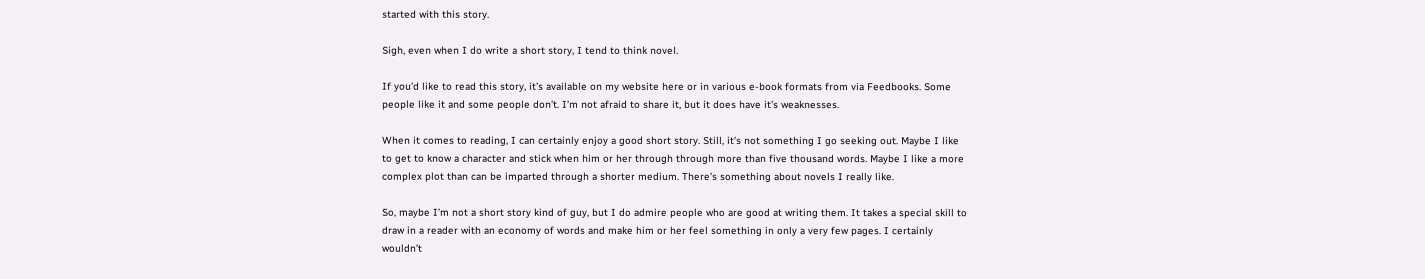started with this story.

Sigh, even when I do write a short story, I tend to think novel.

If you’d like to read this story, it’s available on my website here or in various e-book formats from via Feedbooks. Some people like it and some people don’t. I’m not afraid to share it, but it does have it’s weaknesses.

When it comes to reading, I can certainly enjoy a good short story. Still, it’s not something I go seeking out. Maybe I like to get to know a character and stick when him or her through through more than five thousand words. Maybe I like a more complex plot than can be imparted through a shorter medium. There’s something about novels I really like.

So, maybe I’m not a short story kind of guy, but I do admire people who are good at writing them. It takes a special skill to draw in a reader with an economy of words and make him or her feel something in only a very few pages. I certainly wouldn’t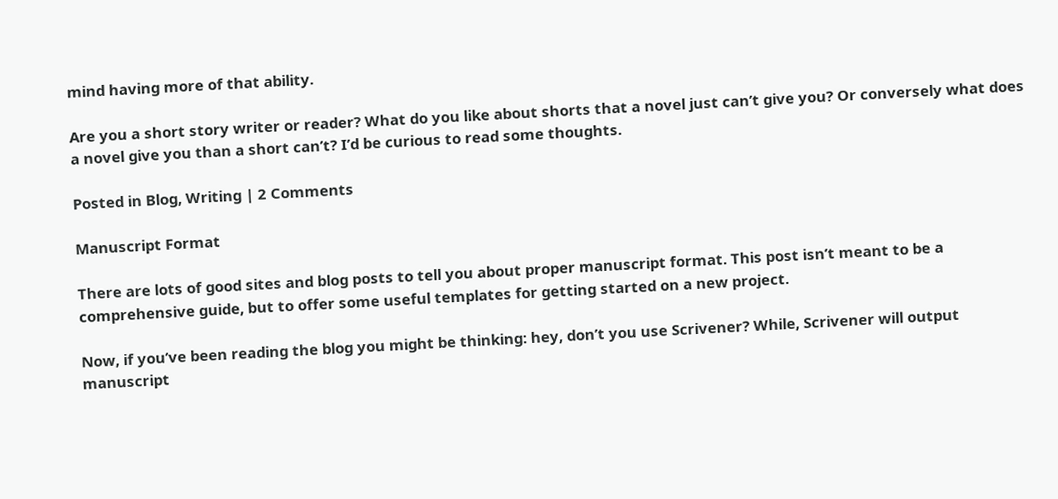mind having more of that ability.

Are you a short story writer or reader? What do you like about shorts that a novel just can’t give you? Or conversely what does a novel give you than a short can’t? I’d be curious to read some thoughts.

Posted in Blog, Writing | 2 Comments

Manuscript Format

There are lots of good sites and blog posts to tell you about proper manuscript format. This post isn’t meant to be a comprehensive guide, but to offer some useful templates for getting started on a new project.

Now, if you’ve been reading the blog you might be thinking: hey, don’t you use Scrivener? While, Scrivener will output manuscript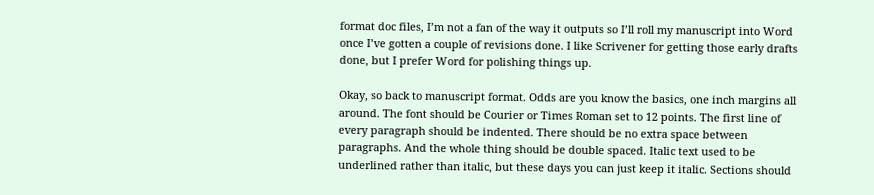format doc files, I’m not a fan of the way it outputs so I’ll roll my manuscript into Word once I’ve gotten a couple of revisions done. I like Scrivener for getting those early drafts done, but I prefer Word for polishing things up.

Okay, so back to manuscript format. Odds are you know the basics, one inch margins all around. The font should be Courier or Times Roman set to 12 points. The first line of every paragraph should be indented. There should be no extra space between paragraphs. And the whole thing should be double spaced. Italic text used to be underlined rather than italic, but these days you can just keep it italic. Sections should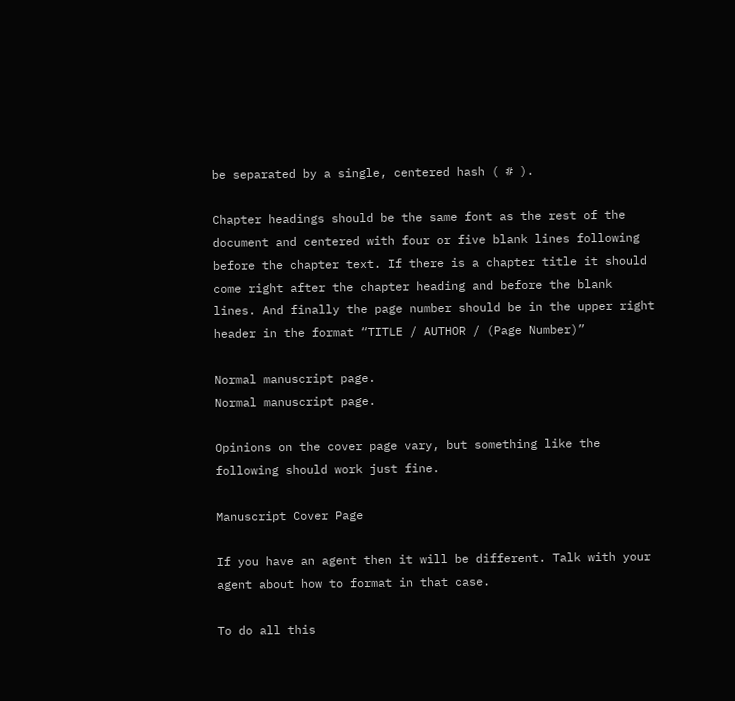be separated by a single, centered hash ( # ).

Chapter headings should be the same font as the rest of the document and centered with four or five blank lines following before the chapter text. If there is a chapter title it should come right after the chapter heading and before the blank lines. And finally the page number should be in the upper right header in the format “TITLE / AUTHOR / (Page Number)”

Normal manuscript page.
Normal manuscript page.

Opinions on the cover page vary, but something like the following should work just fine.

Manuscript Cover Page

If you have an agent then it will be different. Talk with your agent about how to format in that case.

To do all this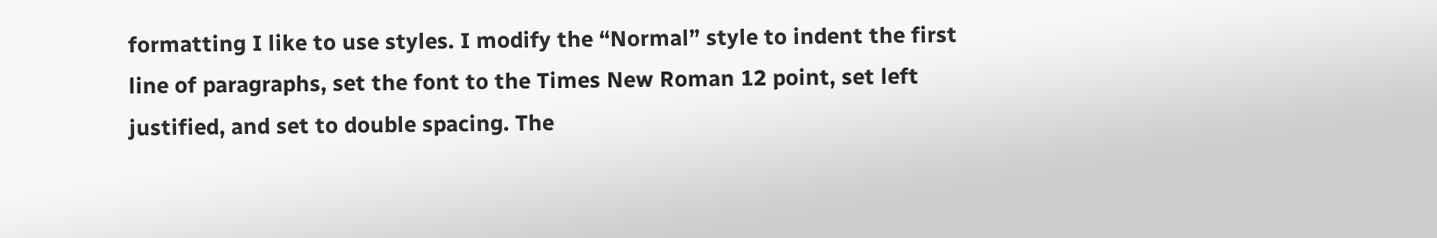formatting I like to use styles. I modify the “Normal” style to indent the first line of paragraphs, set the font to the Times New Roman 12 point, set left justified, and set to double spacing. The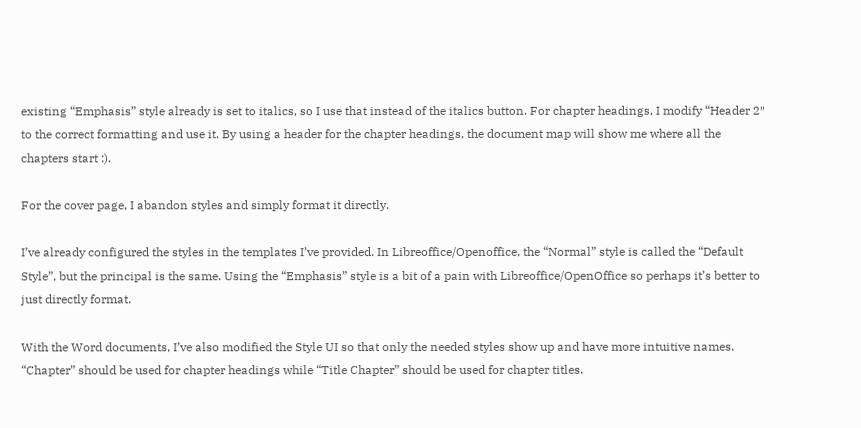existing “Emphasis” style already is set to italics, so I use that instead of the italics button. For chapter headings, I modify “Header 2″ to the correct formatting and use it. By using a header for the chapter headings, the document map will show me where all the chapters start :).

For the cover page, I abandon styles and simply format it directly.

I’ve already configured the styles in the templates I’ve provided. In Libreoffice/Openoffice, the “Normal” style is called the “Default Style”, but the principal is the same. Using the “Emphasis” style is a bit of a pain with Libreoffice/OpenOffice so perhaps it’s better to just directly format.

With the Word documents, I’ve also modified the Style UI so that only the needed styles show up and have more intuitive names. “Chapter” should be used for chapter headings while “Title Chapter” should be used for chapter titles.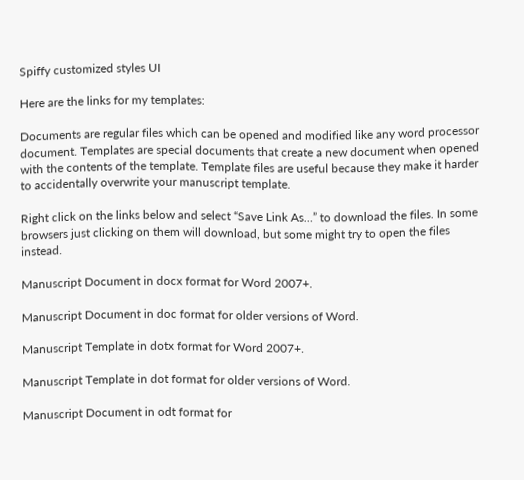Spiffy customized styles UI

Here are the links for my templates:

Documents are regular files which can be opened and modified like any word processor document. Templates are special documents that create a new document when opened with the contents of the template. Template files are useful because they make it harder to accidentally overwrite your manuscript template.

Right click on the links below and select “Save Link As…” to download the files. In some browsers just clicking on them will download, but some might try to open the files instead.

Manuscript Document in docx format for Word 2007+.

Manuscript Document in doc format for older versions of Word.

Manuscript Template in dotx format for Word 2007+.

Manuscript Template in dot format for older versions of Word.

Manuscript Document in odt format for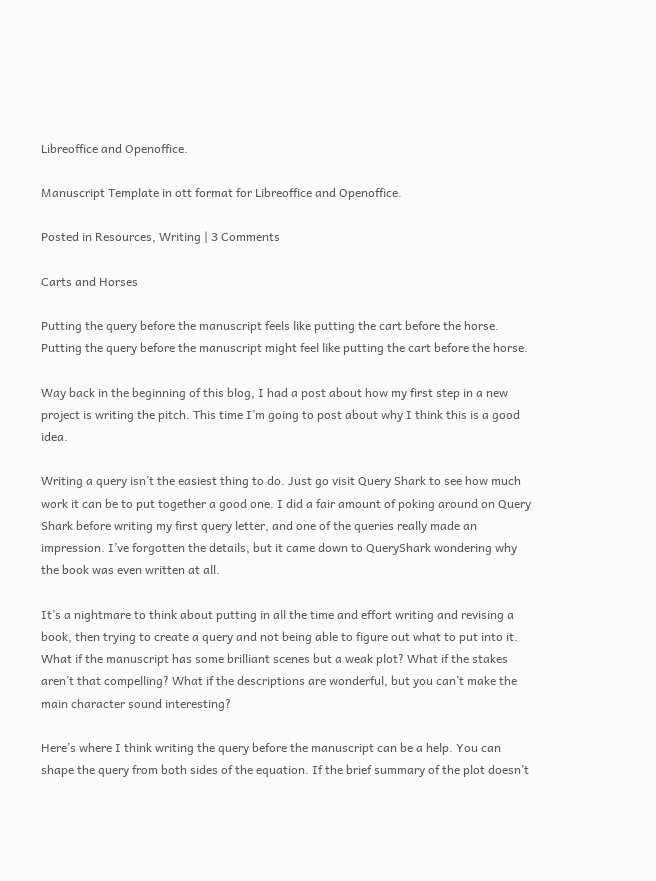Libreoffice and Openoffice.

Manuscript Template in ott format for Libreoffice and Openoffice.

Posted in Resources, Writing | 3 Comments

Carts and Horses

Putting the query before the manuscript feels like putting the cart before the horse.
Putting the query before the manuscript might feel like putting the cart before the horse.

Way back in the beginning of this blog, I had a post about how my first step in a new project is writing the pitch. This time I’m going to post about why I think this is a good idea.

Writing a query isn’t the easiest thing to do. Just go visit Query Shark to see how much work it can be to put together a good one. I did a fair amount of poking around on Query Shark before writing my first query letter, and one of the queries really made an impression. I’ve forgotten the details, but it came down to QueryShark wondering why the book was even written at all.

It’s a nightmare to think about putting in all the time and effort writing and revising a book, then trying to create a query and not being able to figure out what to put into it. What if the manuscript has some brilliant scenes but a weak plot? What if the stakes aren’t that compelling? What if the descriptions are wonderful, but you can’t make the main character sound interesting?

Here’s where I think writing the query before the manuscript can be a help. You can shape the query from both sides of the equation. If the brief summary of the plot doesn’t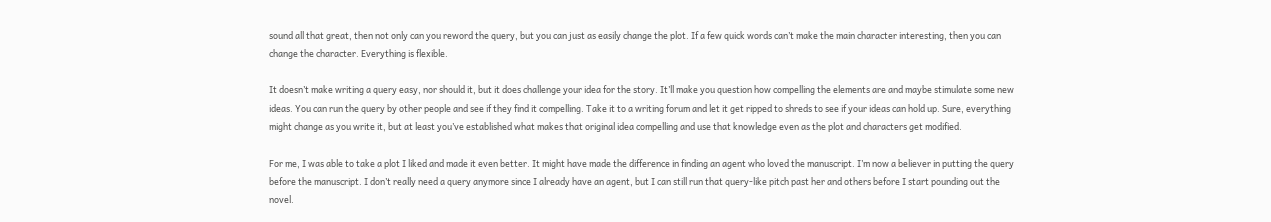sound all that great, then not only can you reword the query, but you can just as easily change the plot. If a few quick words can’t make the main character interesting, then you can change the character. Everything is flexible.

It doesn’t make writing a query easy, nor should it, but it does challenge your idea for the story. It’ll make you question how compelling the elements are and maybe stimulate some new ideas. You can run the query by other people and see if they find it compelling. Take it to a writing forum and let it get ripped to shreds to see if your ideas can hold up. Sure, everything might change as you write it, but at least you’ve established what makes that original idea compelling and use that knowledge even as the plot and characters get modified.

For me, I was able to take a plot I liked and made it even better. It might have made the difference in finding an agent who loved the manuscript. I’m now a believer in putting the query before the manuscript. I don’t really need a query anymore since I already have an agent, but I can still run that query-like pitch past her and others before I start pounding out the novel.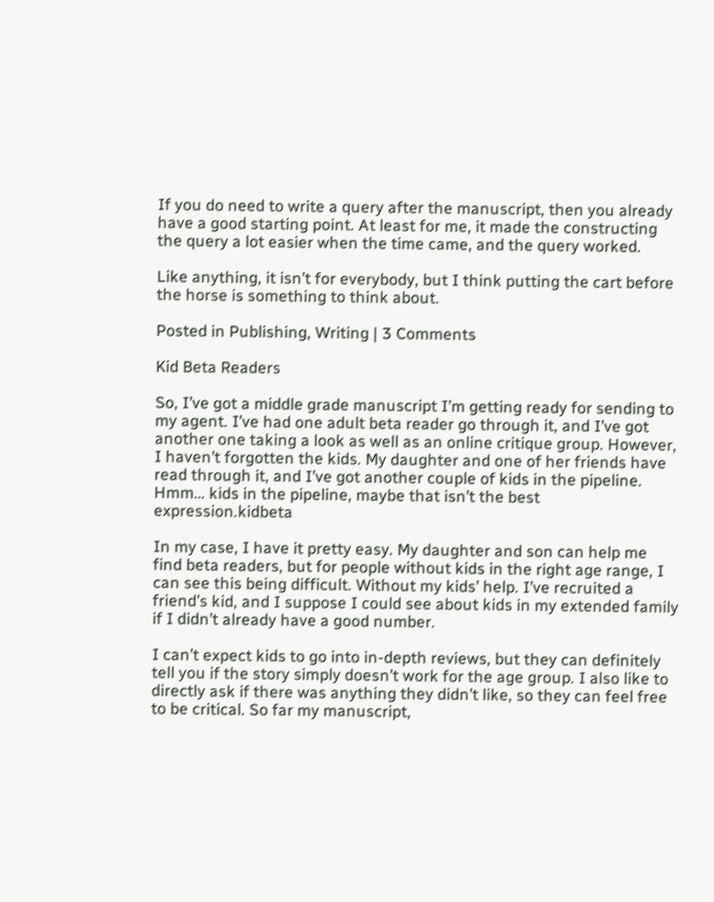If you do need to write a query after the manuscript, then you already have a good starting point. At least for me, it made the constructing the query a lot easier when the time came, and the query worked.

Like anything, it isn’t for everybody, but I think putting the cart before the horse is something to think about.

Posted in Publishing, Writing | 3 Comments

Kid Beta Readers

So, I’ve got a middle grade manuscript I’m getting ready for sending to my agent. I’ve had one adult beta reader go through it, and I’ve got another one taking a look as well as an online critique group. However, I haven’t forgotten the kids. My daughter and one of her friends have read through it, and I’ve got another couple of kids in the pipeline. Hmm… kids in the pipeline, maybe that isn’t the best expression.kidbeta

In my case, I have it pretty easy. My daughter and son can help me find beta readers, but for people without kids in the right age range, I can see this being difficult. Without my kids’ help. I’ve recruited a friend’s kid, and I suppose I could see about kids in my extended family if I didn’t already have a good number.

I can’t expect kids to go into in-depth reviews, but they can definitely tell you if the story simply doesn’t work for the age group. I also like to directly ask if there was anything they didn’t like, so they can feel free to be critical. So far my manuscript,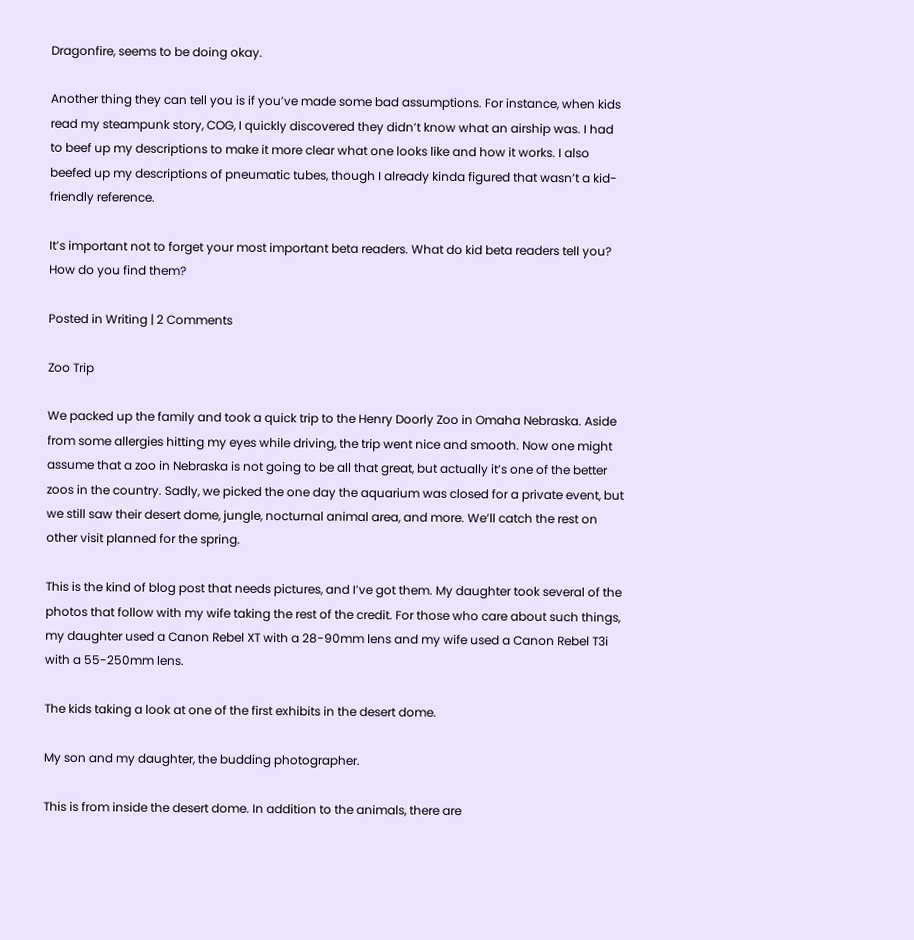Dragonfire, seems to be doing okay.

Another thing they can tell you is if you’ve made some bad assumptions. For instance, when kids read my steampunk story, COG, I quickly discovered they didn’t know what an airship was. I had to beef up my descriptions to make it more clear what one looks like and how it works. I also beefed up my descriptions of pneumatic tubes, though I already kinda figured that wasn’t a kid-friendly reference.

It’s important not to forget your most important beta readers. What do kid beta readers tell you? How do you find them?

Posted in Writing | 2 Comments

Zoo Trip

We packed up the family and took a quick trip to the Henry Doorly Zoo in Omaha Nebraska. Aside from some allergies hitting my eyes while driving, the trip went nice and smooth. Now one might assume that a zoo in Nebraska is not going to be all that great, but actually it’s one of the better zoos in the country. Sadly, we picked the one day the aquarium was closed for a private event, but we still saw their desert dome, jungle, nocturnal animal area, and more. We’ll catch the rest on other visit planned for the spring.

This is the kind of blog post that needs pictures, and I’ve got them. My daughter took several of the photos that follow with my wife taking the rest of the credit. For those who care about such things, my daughter used a Canon Rebel XT with a 28-90mm lens and my wife used a Canon Rebel T3i with a 55-250mm lens.

The kids taking a look at one of the first exhibits in the desert dome.

My son and my daughter, the budding photographer.

This is from inside the desert dome. In addition to the animals, there are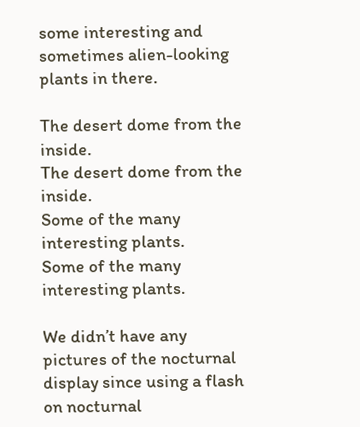some interesting and sometimes alien-looking plants in there.

The desert dome from the inside.
The desert dome from the inside.
Some of the many interesting plants.
Some of the many interesting plants.

We didn’t have any pictures of the nocturnal display since using a flash on nocturnal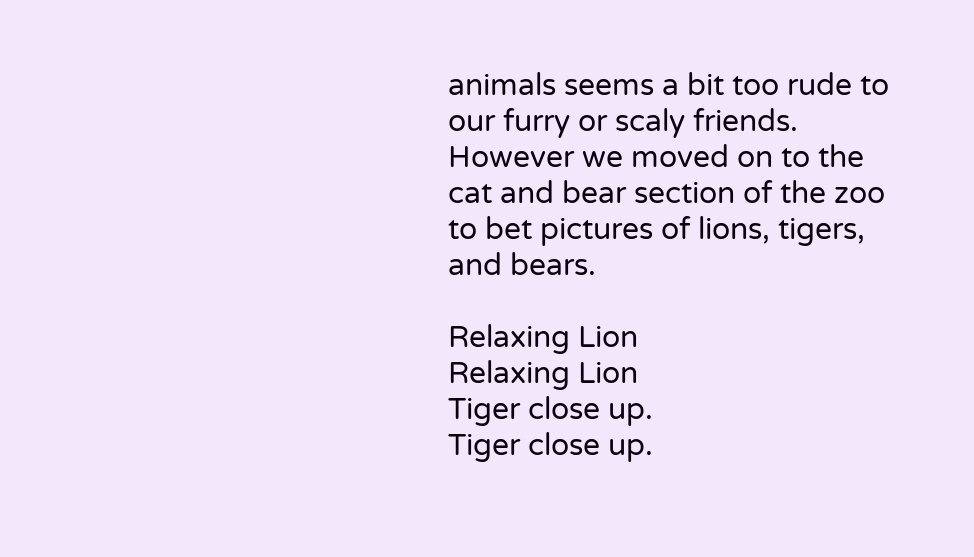animals seems a bit too rude to our furry or scaly friends. However we moved on to the cat and bear section of the zoo to bet pictures of lions, tigers, and bears.

Relaxing Lion
Relaxing Lion
Tiger close up.
Tiger close up.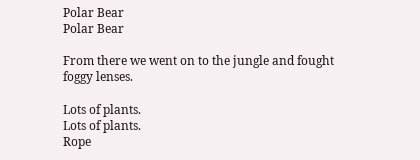Polar Bear
Polar Bear

From there we went on to the jungle and fought foggy lenses.

Lots of plants.
Lots of plants.
Rope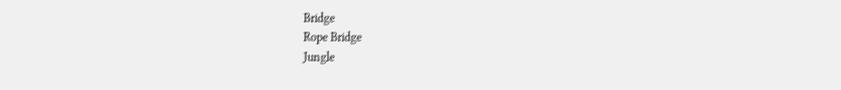Bridge
Rope Bridge
Jungle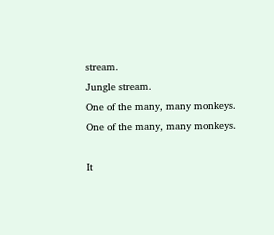stream.
Jungle stream.
One of the many, many monkeys.
One of the many, many monkeys.

It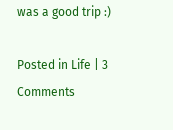was a good trip :)

Posted in Life | 3 Comments